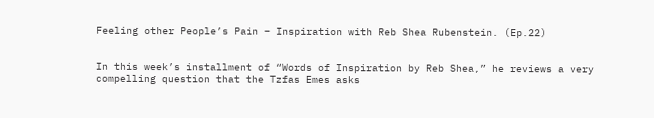Feeling other People’s Pain – Inspiration with Reb Shea Rubenstein. (Ep.22)


In this week’s installment of “Words of Inspiration by Reb Shea,” he reviews a very compelling question that the Tzfas Emes asks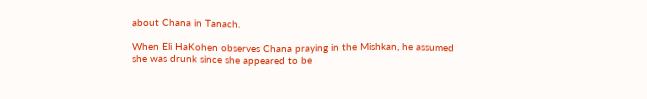about Chana in Tanach.

When Eli HaKohen observes Chana praying in the Mishkan, he assumed she was drunk since she appeared to be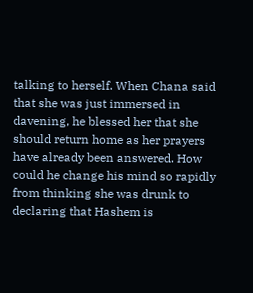talking to herself. When Chana said that she was just immersed in davening, he blessed her that she should return home as her prayers have already been answered. How could he change his mind so rapidly from thinking she was drunk to declaring that Hashem is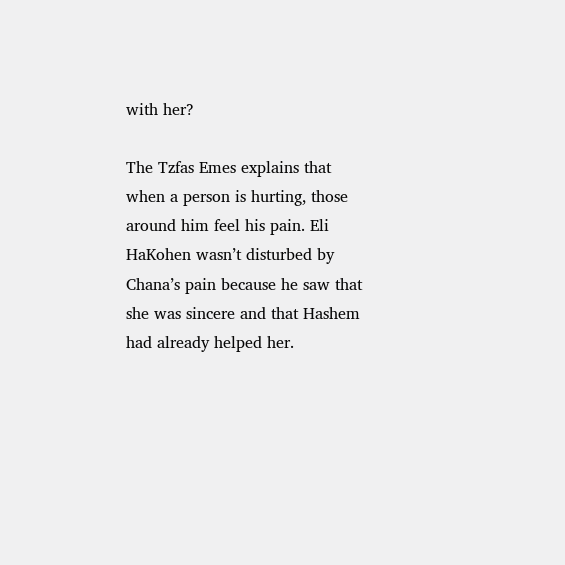with her?

The Tzfas Emes explains that when a person is hurting, those around him feel his pain. Eli HaKohen wasn’t disturbed by Chana’s pain because he saw that she was sincere and that Hashem had already helped her.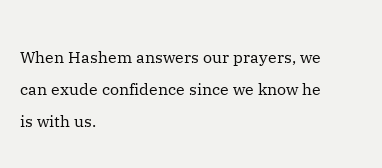When Hashem answers our prayers, we can exude confidence since we know he is with us.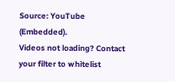Source: YouTube (Embedded).
Videos not loading? Contact your filter to whitelist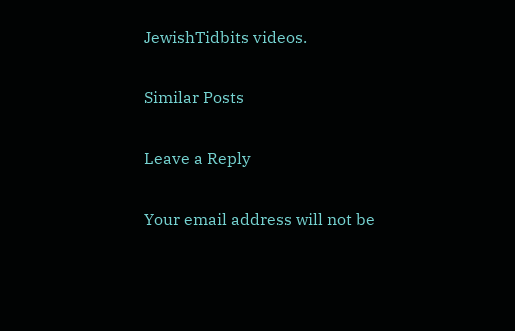JewishTidbits videos.

Similar Posts

Leave a Reply

Your email address will not be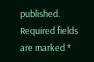published. Required fields are marked *